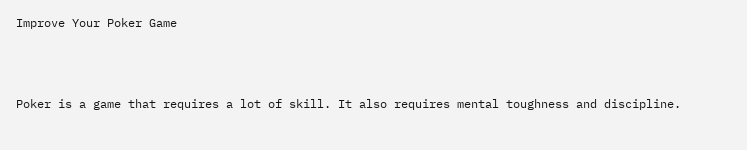Improve Your Poker Game



Poker is a game that requires a lot of skill. It also requires mental toughness and discipline.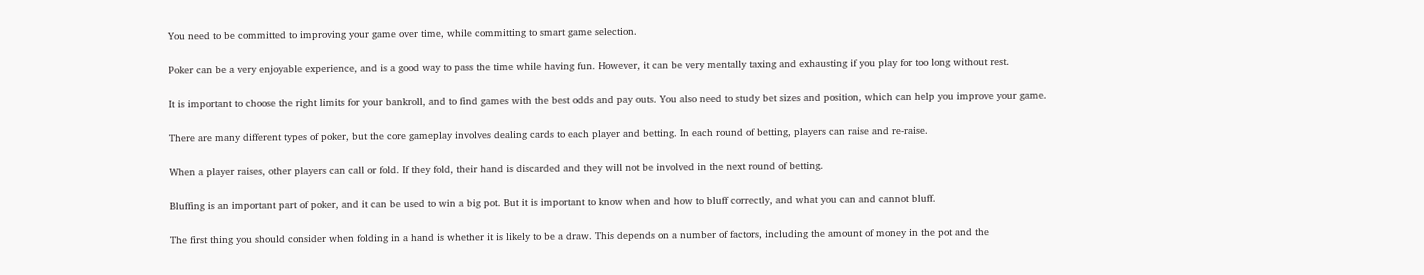You need to be committed to improving your game over time, while committing to smart game selection.

Poker can be a very enjoyable experience, and is a good way to pass the time while having fun. However, it can be very mentally taxing and exhausting if you play for too long without rest.

It is important to choose the right limits for your bankroll, and to find games with the best odds and pay outs. You also need to study bet sizes and position, which can help you improve your game.

There are many different types of poker, but the core gameplay involves dealing cards to each player and betting. In each round of betting, players can raise and re-raise.

When a player raises, other players can call or fold. If they fold, their hand is discarded and they will not be involved in the next round of betting.

Bluffing is an important part of poker, and it can be used to win a big pot. But it is important to know when and how to bluff correctly, and what you can and cannot bluff.

The first thing you should consider when folding in a hand is whether it is likely to be a draw. This depends on a number of factors, including the amount of money in the pot and the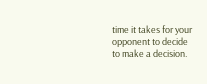time it takes for your opponent to decide to make a decision.